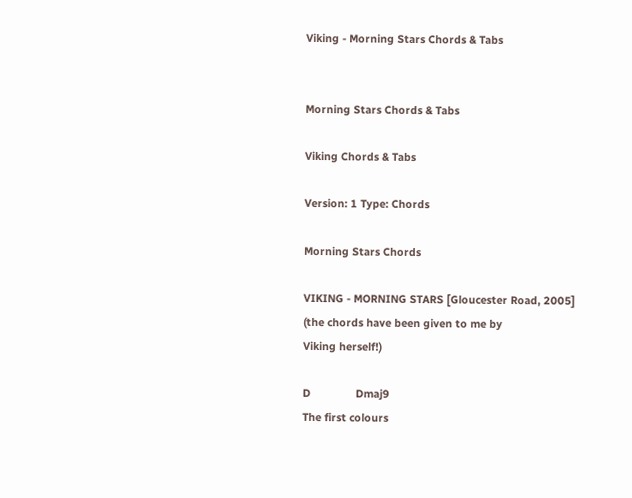Viking - Morning Stars Chords & Tabs


Morning Stars Chords & Tabs

Viking Chords & Tabs

Version: 1 Type: Chords

Morning Stars Chords

VIKING - MORNING STARS [Gloucester Road, 2005]
(the chords have been given to me by
Viking herself!)

D               Dmaj9
The first colours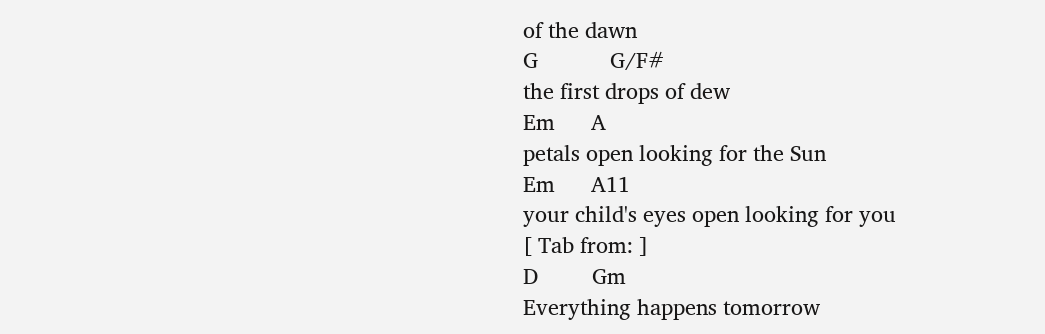of the dawn
G            G/F#
the first drops of dew
Em      A
petals open looking for the Sun
Em      A11
your child's eyes open looking for you
[ Tab from: ]
D         Gm
Everything happens tomorrow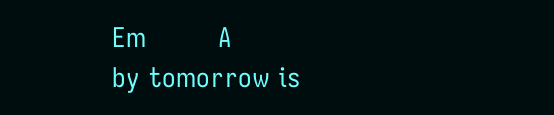Em         A
by tomorrow is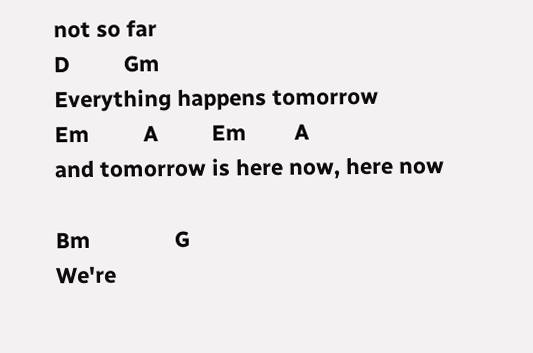not so far
D         Gm
Everything happens tomorrow
Em         A         Em        A
and tomorrow is here now, here now

Bm              G
We're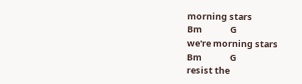morning stars
Bm              G
we're morning stars
Bm              G
resist the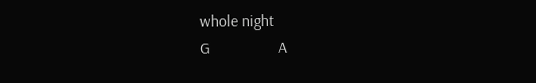whole night
G                 A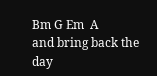Bm G Em  A
and bring back the day